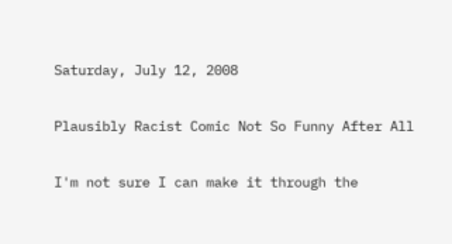Saturday, July 12, 2008

Plausibly Racist Comic Not So Funny After All

I'm not sure I can make it through the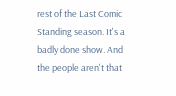rest of the Last Comic Standing season. It's a badly done show. And the people aren't that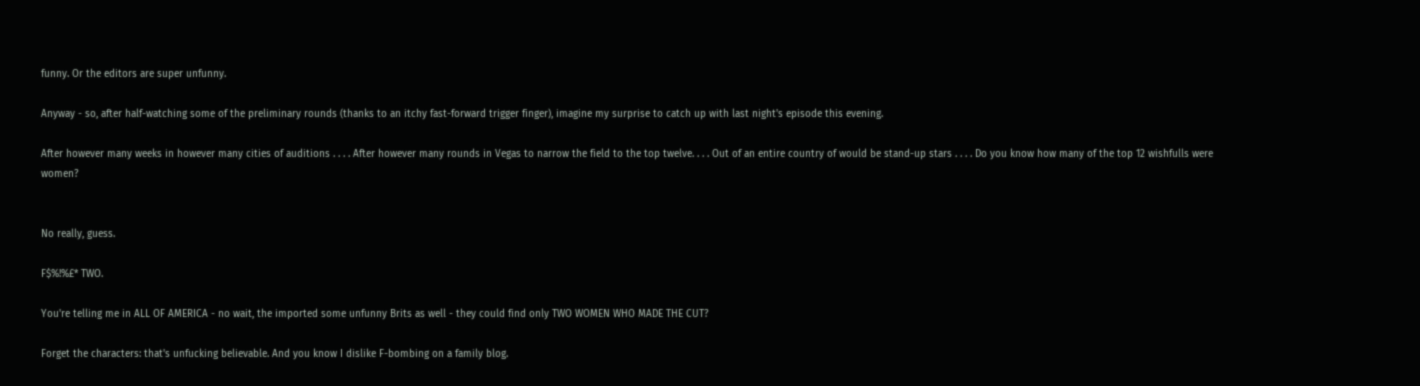funny. Or the editors are super unfunny.

Anyway - so, after half-watching some of the preliminary rounds (thanks to an itchy fast-forward trigger finger), imagine my surprise to catch up with last night's episode this evening.

After however many weeks in however many cities of auditions . . . . After however many rounds in Vegas to narrow the field to the top twelve. . . . Out of an entire country of would be stand-up stars . . . . Do you know how many of the top 12 wishfulls were women?


No really, guess.

F$%!%£* TWO.

You're telling me in ALL OF AMERICA - no wait, the imported some unfunny Brits as well - they could find only TWO WOMEN WHO MADE THE CUT?

Forget the characters: that's unfucking believable. And you know I dislike F-bombing on a family blog.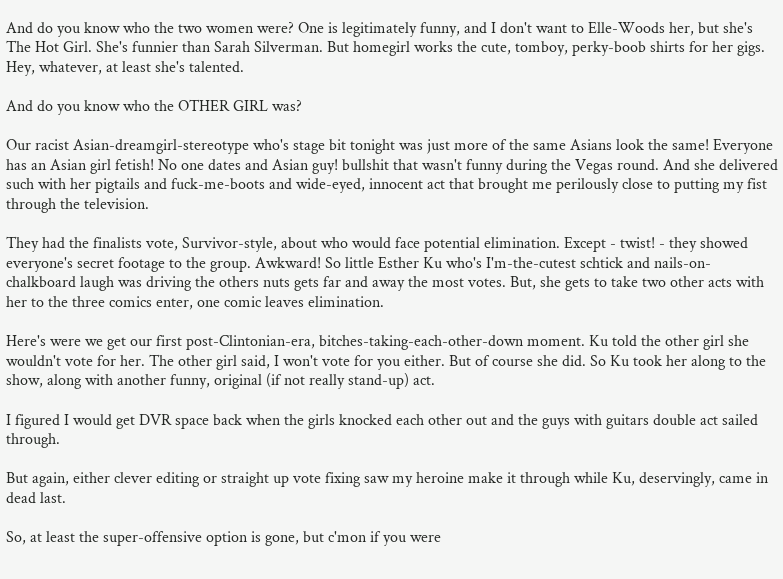And do you know who the two women were? One is legitimately funny, and I don't want to Elle-Woods her, but she's The Hot Girl. She's funnier than Sarah Silverman. But homegirl works the cute, tomboy, perky-boob shirts for her gigs. Hey, whatever, at least she's talented.

And do you know who the OTHER GIRL was?

Our racist Asian-dreamgirl-stereotype who's stage bit tonight was just more of the same Asians look the same! Everyone has an Asian girl fetish! No one dates and Asian guy! bullshit that wasn't funny during the Vegas round. And she delivered such with her pigtails and fuck-me-boots and wide-eyed, innocent act that brought me perilously close to putting my fist through the television.

They had the finalists vote, Survivor-style, about who would face potential elimination. Except - twist! - they showed everyone's secret footage to the group. Awkward! So little Esther Ku who's I'm-the-cutest schtick and nails-on-chalkboard laugh was driving the others nuts gets far and away the most votes. But, she gets to take two other acts with her to the three comics enter, one comic leaves elimination.

Here's were we get our first post-Clintonian-era, bitches-taking-each-other-down moment. Ku told the other girl she wouldn't vote for her. The other girl said, I won't vote for you either. But of course she did. So Ku took her along to the show, along with another funny, original (if not really stand-up) act.

I figured I would get DVR space back when the girls knocked each other out and the guys with guitars double act sailed through.

But again, either clever editing or straight up vote fixing saw my heroine make it through while Ku, deservingly, came in dead last.

So, at least the super-offensive option is gone, but c'mon if you were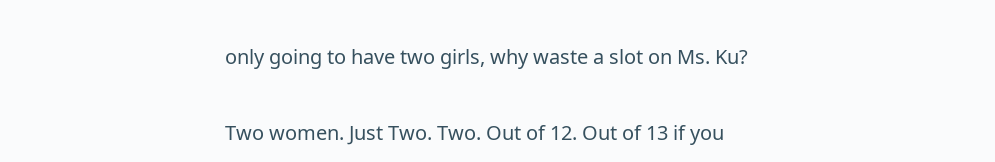only going to have two girls, why waste a slot on Ms. Ku?

Two women. Just Two. Two. Out of 12. Out of 13 if you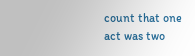count that one act was two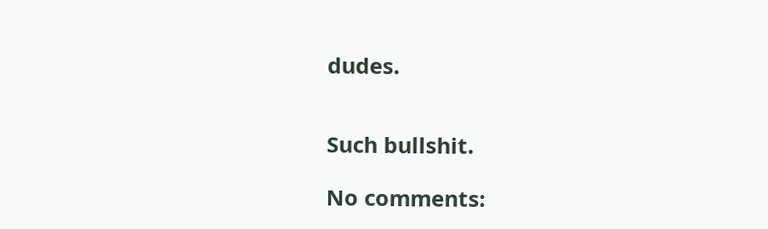dudes.


Such bullshit.

No comments: